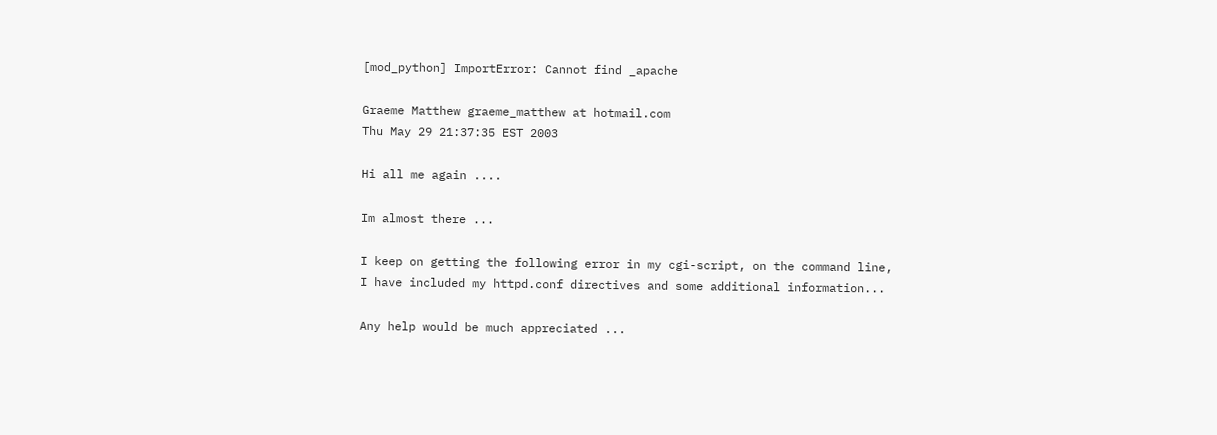[mod_python] ImportError: Cannot find _apache

Graeme Matthew graeme_matthew at hotmail.com
Thu May 29 21:37:35 EST 2003

Hi all me again ....

Im almost there ...

I keep on getting the following error in my cgi-script, on the command line,
I have included my httpd.conf directives and some additional information...

Any help would be much appreciated ...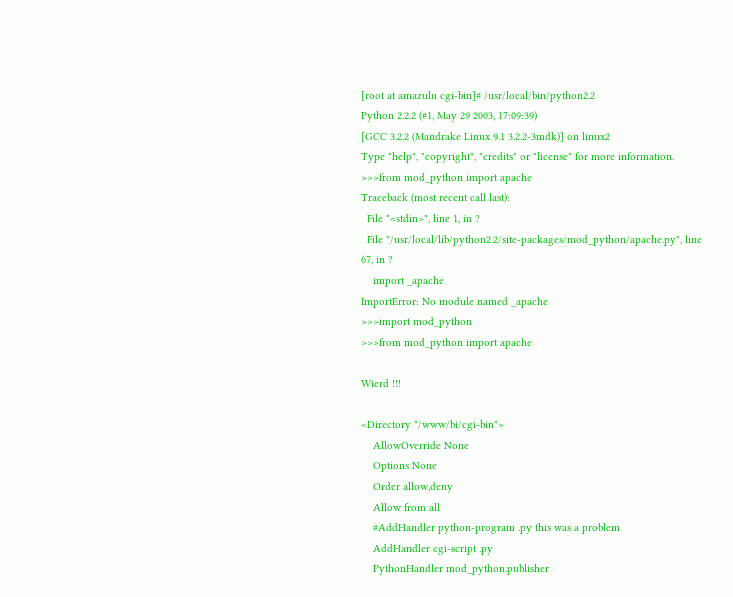[root at amazulu cgi-bin]# /usr/local/bin/python2.2
Python 2.2.2 (#1, May 29 2003, 17:09:39)
[GCC 3.2.2 (Mandrake Linux 9.1 3.2.2-3mdk)] on linux2
Type "help", "copyright", "credits" or "license" for more information.
>>>from mod_python import apache
Traceback (most recent call last):
  File "<stdin>", line 1, in ?
  File "/usr/local/lib/python2.2/site-packages/mod_python/apache.py", line
67, in ?
    import _apache
ImportError: No module named _apache
>>>import mod_python
>>>from mod_python import apache

Wierd !!!

<Directory "/www/bi/cgi-bin">
    AllowOverride None
    Options None
    Order allow,deny
    Allow from all
    #AddHandler python-program .py this was a problem
    AddHandler cgi-script .py
    PythonHandler mod_python.publisher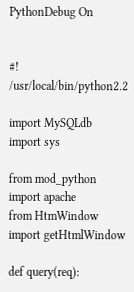PythonDebug On


#! /usr/local/bin/python2.2

import MySQLdb
import sys

from mod_python import apache
from HtmWindow import getHtmlWindow

def query(req):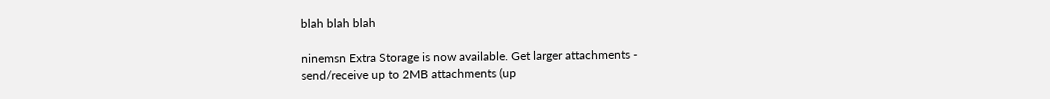blah blah blah

ninemsn Extra Storage is now available. Get larger attachments -
send/receive up to 2MB attachments (up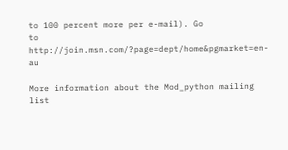to 100 percent more per e-mail). Go
to  http://join.msn.com/?page=dept/home&pgmarket=en-au

More information about the Mod_python mailing list